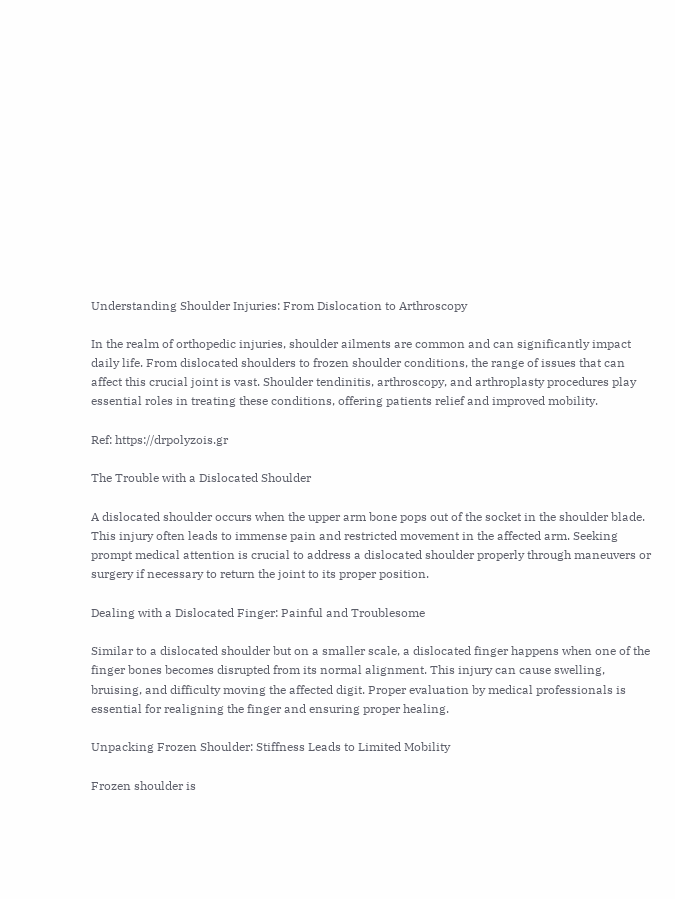Understanding Shoulder Injuries: From Dislocation to Arthroscopy

In the realm of orthopedic injuries, shoulder ailments are common and can significantly impact daily life. From dislocated shoulders to frozen shoulder conditions, the range of issues that can affect this crucial joint is vast. Shoulder tendinitis, arthroscopy, and arthroplasty procedures play essential roles in treating these conditions, offering patients relief and improved mobility.

Ref: https://drpolyzois.gr

The Trouble with a Dislocated Shoulder

A dislocated shoulder occurs when the upper arm bone pops out of the socket in the shoulder blade. This injury often leads to immense pain and restricted movement in the affected arm. Seeking prompt medical attention is crucial to address a dislocated shoulder properly through maneuvers or surgery if necessary to return the joint to its proper position.

Dealing with a Dislocated Finger: Painful and Troublesome

Similar to a dislocated shoulder but on a smaller scale, a dislocated finger happens when one of the finger bones becomes disrupted from its normal alignment. This injury can cause swelling, bruising, and difficulty moving the affected digit. Proper evaluation by medical professionals is essential for realigning the finger and ensuring proper healing.

Unpacking Frozen Shoulder: Stiffness Leads to Limited Mobility

Frozen shoulder is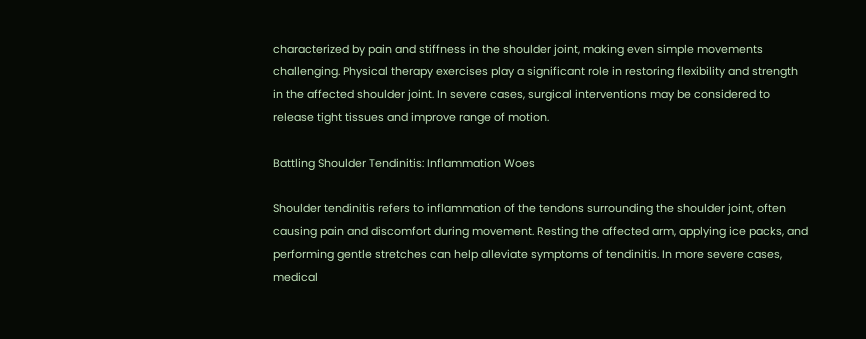characterized by pain and stiffness in the shoulder joint, making even simple movements challenging. Physical therapy exercises play a significant role in restoring flexibility and strength in the affected shoulder joint. In severe cases, surgical interventions may be considered to release tight tissues and improve range of motion.

Battling Shoulder Tendinitis: Inflammation Woes

Shoulder tendinitis refers to inflammation of the tendons surrounding the shoulder joint, often causing pain and discomfort during movement. Resting the affected arm, applying ice packs, and performing gentle stretches can help alleviate symptoms of tendinitis. In more severe cases, medical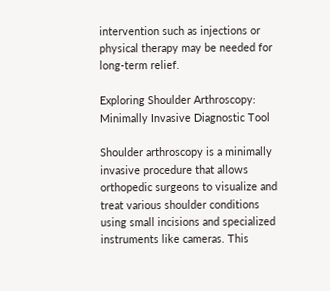intervention such as injections or physical therapy may be needed for long-term relief.

Exploring Shoulder Arthroscopy: Minimally Invasive Diagnostic Tool

Shoulder arthroscopy is a minimally invasive procedure that allows orthopedic surgeons to visualize and treat various shoulder conditions using small incisions and specialized instruments like cameras. This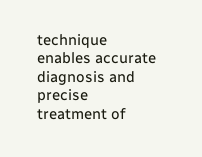technique enables accurate diagnosis and precise treatment of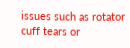issues such as rotator cuff tears or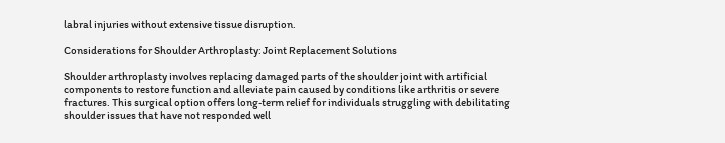labral injuries without extensive tissue disruption.

Considerations for Shoulder Arthroplasty: Joint Replacement Solutions

Shoulder arthroplasty involves replacing damaged parts of the shoulder joint with artificial components to restore function and alleviate pain caused by conditions like arthritis or severe fractures. This surgical option offers long-term relief for individuals struggling with debilitating shoulder issues that have not responded well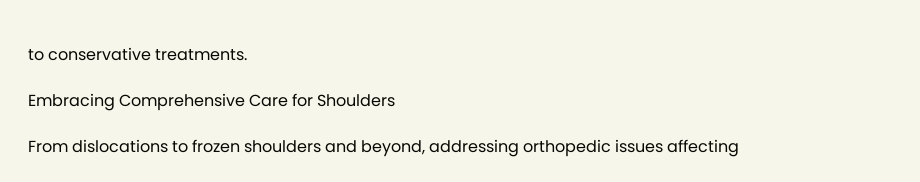to conservative treatments.

Embracing Comprehensive Care for Shoulders

From dislocations to frozen shoulders and beyond, addressing orthopedic issues affecting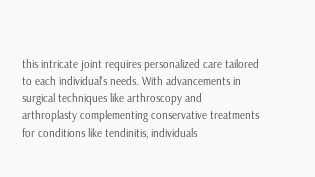this intricate joint requires personalized care tailored to each individual's needs. With advancements in surgical techniques like arthroscopy and arthroplasty complementing conservative treatments for conditions like tendinitis, individuals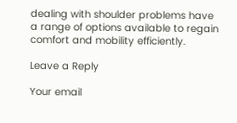dealing with shoulder problems have a range of options available to regain comfort and mobility efficiently.

Leave a Reply

Your email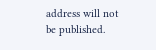address will not be published.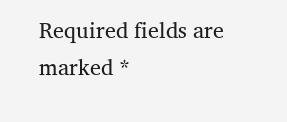Required fields are marked *